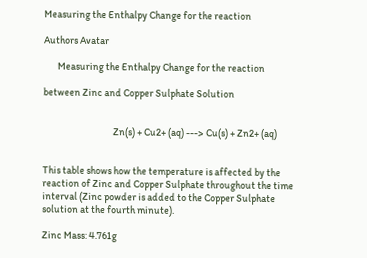Measuring the Enthalpy Change for the reaction

Authors Avatar

       Measuring the Enthalpy Change for the reaction

between Zinc and Copper Sulphate Solution


                                   Zn(s) + Cu2+ (aq) ---> Cu(s) + Zn2+ (aq)


This table shows how the temperature is affected by the reaction of Zinc and Copper Sulphate throughout the time interval (Zinc powder is added to the Copper Sulphate solution at the fourth minute).

Zinc Mass: 4.761g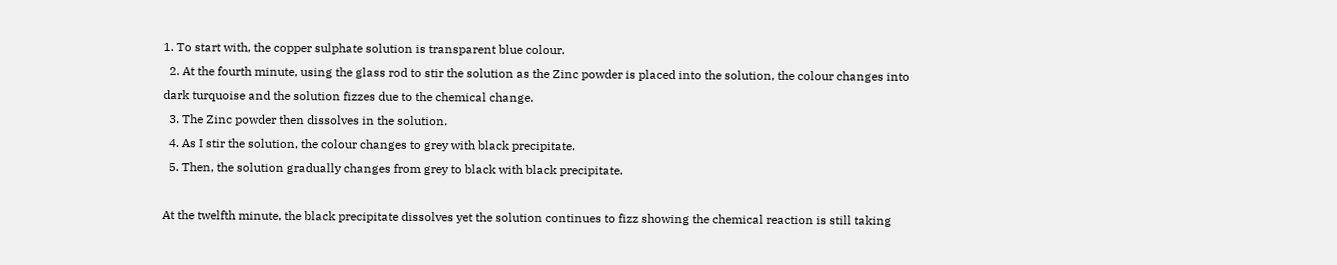1. To start with, the copper sulphate solution is transparent blue colour.
  2. At the fourth minute, using the glass rod to stir the solution as the Zinc powder is placed into the solution, the colour changes into dark turquoise and the solution fizzes due to the chemical change.
  3. The Zinc powder then dissolves in the solution.
  4. As I stir the solution, the colour changes to grey with black precipitate.
  5. Then, the solution gradually changes from grey to black with black precipitate.

At the twelfth minute, the black precipitate dissolves yet the solution continues to fizz showing the chemical reaction is still taking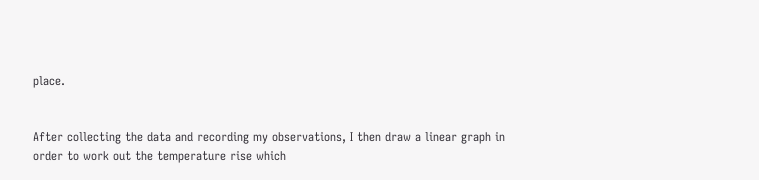place.


After collecting the data and recording my observations, I then draw a linear graph in order to work out the temperature rise which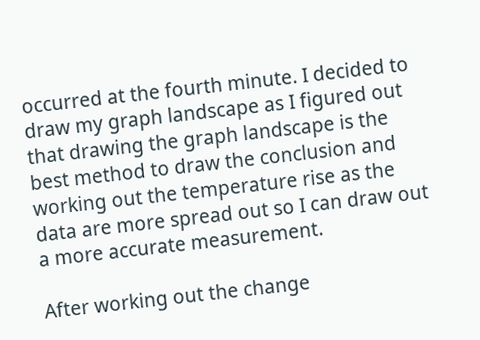occurred at the fourth minute. I decided to draw my graph landscape as I figured out that drawing the graph landscape is the best method to draw the conclusion and working out the temperature rise as the data are more spread out so I can draw out a more accurate measurement.

After working out the change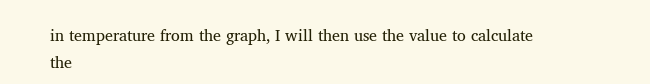in temperature from the graph, I will then use the value to calculate the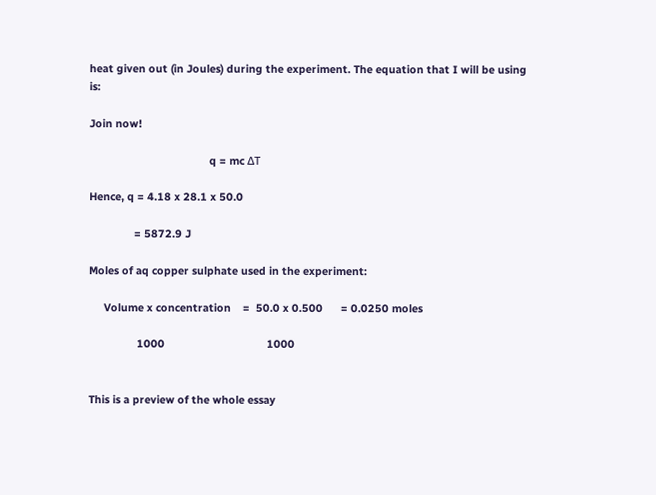heat given out (in Joules) during the experiment. The equation that I will be using is:

Join now!

                                        q = mc ΔT

Hence, q = 4.18 x 28.1 x 50.0

               = 5872.9 J

Moles of aq copper sulphate used in the experiment:

     Volume x concentration    =  50.0 x 0.500      = 0.0250 moles

                1000                                  1000


This is a preview of the whole essay